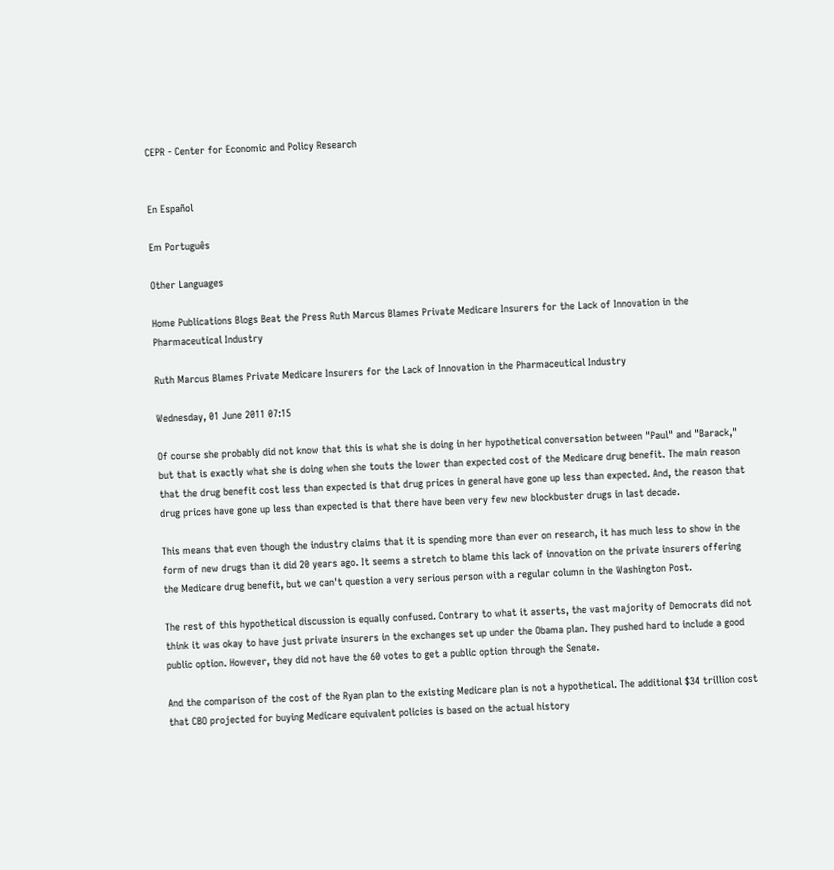CEPR - Center for Economic and Policy Research


En Español

Em Português

Other Languages

Home Publications Blogs Beat the Press Ruth Marcus Blames Private Medicare Insurers for the Lack of Innovation in the Pharmaceutical Industry

Ruth Marcus Blames Private Medicare Insurers for the Lack of Innovation in the Pharmaceutical Industry

Wednesday, 01 June 2011 07:15

Of course she probably did not know that this is what she is doing in her hypothetical conversation between "Paul" and "Barack," but that is exactly what she is doing when she touts the lower than expected cost of the Medicare drug benefit. The main reason that the drug benefit cost less than expected is that drug prices in general have gone up less than expected. And, the reason that drug prices have gone up less than expected is that there have been very few new blockbuster drugs in last decade.

This means that even though the industry claims that it is spending more than ever on research, it has much less to show in the form of new drugs than it did 20 years ago. It seems a stretch to blame this lack of innovation on the private insurers offering the Medicare drug benefit, but we can't question a very serious person with a regular column in the Washington Post.

The rest of this hypothetical discussion is equally confused. Contrary to what it asserts, the vast majority of Democrats did not think it was okay to have just private insurers in the exchanges set up under the Obama plan. They pushed hard to include a good public option. However, they did not have the 60 votes to get a public option through the Senate.

And the comparison of the cost of the Ryan plan to the existing Medicare plan is not a hypothetical. The additional $34 trillion cost that CBO projected for buying Medicare equivalent policies is based on the actual history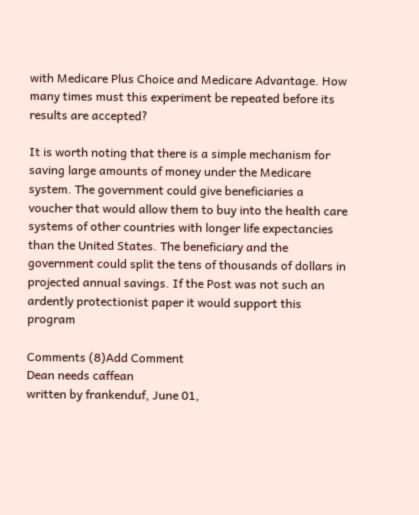with Medicare Plus Choice and Medicare Advantage. How many times must this experiment be repeated before its results are accepted?

It is worth noting that there is a simple mechanism for saving large amounts of money under the Medicare system. The government could give beneficiaries a voucher that would allow them to buy into the health care systems of other countries with longer life expectancies than the United States. The beneficiary and the government could split the tens of thousands of dollars in projected annual savings. If the Post was not such an ardently protectionist paper it would support this program

Comments (8)Add Comment
Dean needs caffean
written by frankenduf, June 01,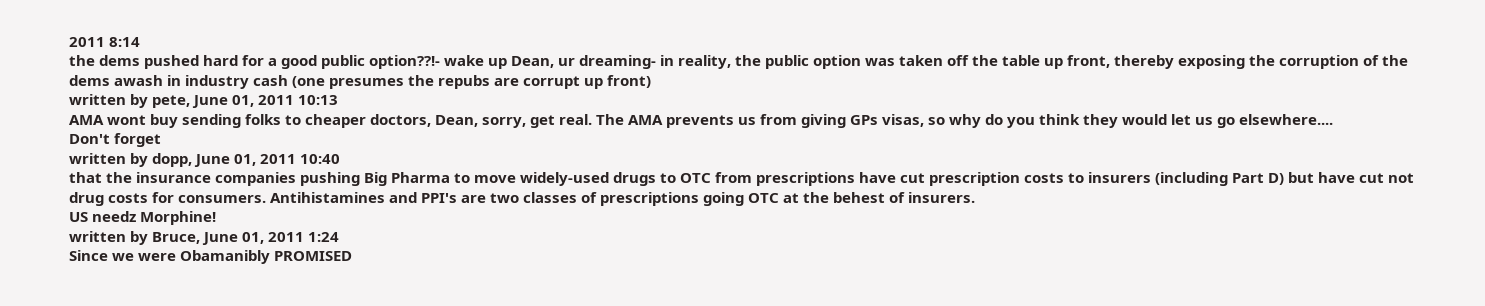2011 8:14
the dems pushed hard for a good public option??!- wake up Dean, ur dreaming- in reality, the public option was taken off the table up front, thereby exposing the corruption of the dems awash in industry cash (one presumes the repubs are corrupt up front)
written by pete, June 01, 2011 10:13
AMA wont buy sending folks to cheaper doctors, Dean, sorry, get real. The AMA prevents us from giving GPs visas, so why do you think they would let us go elsewhere....
Don't forget
written by dopp, June 01, 2011 10:40
that the insurance companies pushing Big Pharma to move widely-used drugs to OTC from prescriptions have cut prescription costs to insurers (including Part D) but have cut not drug costs for consumers. Antihistamines and PPI's are two classes of prescriptions going OTC at the behest of insurers.
US needz Morphine!
written by Bruce, June 01, 2011 1:24
Since we were Obamanibly PROMISED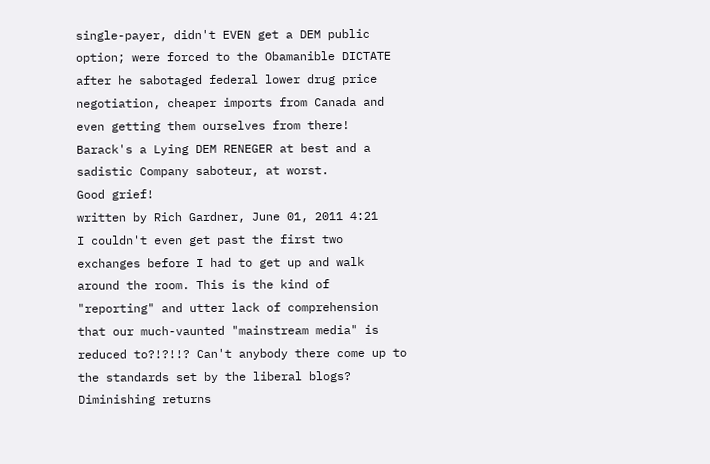single-payer, didn't EVEN get a DEM public option; were forced to the Obamanible DICTATE after he sabotaged federal lower drug price negotiation, cheaper imports from Canada and even getting them ourselves from there! Barack's a Lying DEM RENEGER at best and a sadistic Company saboteur, at worst.
Good grief!
written by Rich Gardner, June 01, 2011 4:21
I couldn't even get past the first two exchanges before I had to get up and walk around the room. This is the kind of "reporting" and utter lack of comprehension that our much-vaunted "mainstream media" is reduced to?!?!!? Can't anybody there come up to the standards set by the liberal blogs?
Diminishing returns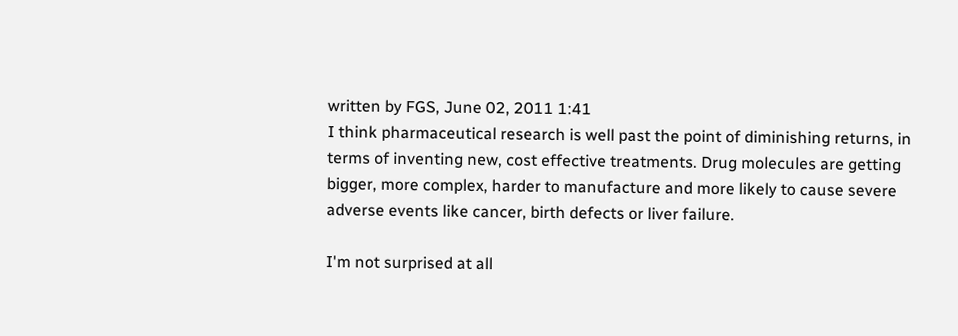written by FGS, June 02, 2011 1:41
I think pharmaceutical research is well past the point of diminishing returns, in terms of inventing new, cost effective treatments. Drug molecules are getting bigger, more complex, harder to manufacture and more likely to cause severe adverse events like cancer, birth defects or liver failure.

I'm not surprised at all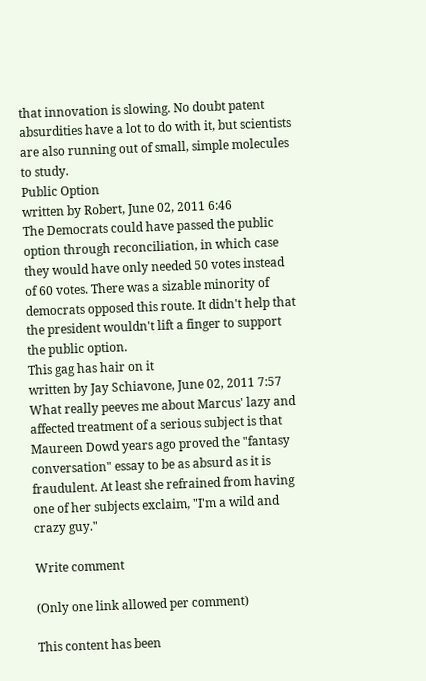that innovation is slowing. No doubt patent absurdities have a lot to do with it, but scientists are also running out of small, simple molecules to study.
Public Option
written by Robert, June 02, 2011 6:46
The Democrats could have passed the public option through reconciliation, in which case they would have only needed 50 votes instead of 60 votes. There was a sizable minority of democrats opposed this route. It didn't help that the president wouldn't lift a finger to support the public option.
This gag has hair on it
written by Jay Schiavone, June 02, 2011 7:57
What really peeves me about Marcus' lazy and affected treatment of a serious subject is that Maureen Dowd years ago proved the "fantasy conversation" essay to be as absurd as it is fraudulent. At least she refrained from having one of her subjects exclaim, "I'm a wild and crazy guy."

Write comment

(Only one link allowed per comment)

This content has been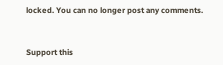locked. You can no longer post any comments.


Support this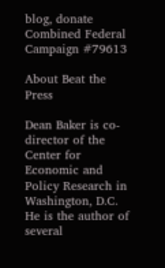blog, donate
Combined Federal Campaign #79613

About Beat the Press

Dean Baker is co-director of the Center for Economic and Policy Research in Washington, D.C. He is the author of several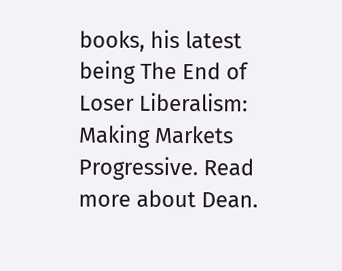books, his latest being The End of Loser Liberalism: Making Markets Progressive. Read more about Dean.